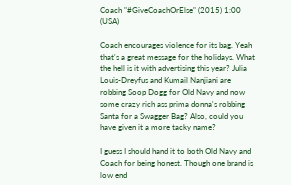Coach "#GiveCoachOrElse" (2015) 1:00 (USA)

Coach encourages violence for its bag. Yeah that's a great message for the holidays. What the hell is it with advertising this year? Julia Louis-Dreyfus and Kumail Nanjiani are robbing Soop Dogg for Old Navy and now some crazy rich ass prima donna's robbing Santa for a Swagger Bag? Also, could you have given it a more tacky name?

I guess I should hand it to both Old Navy and Coach for being honest. Though one brand is low end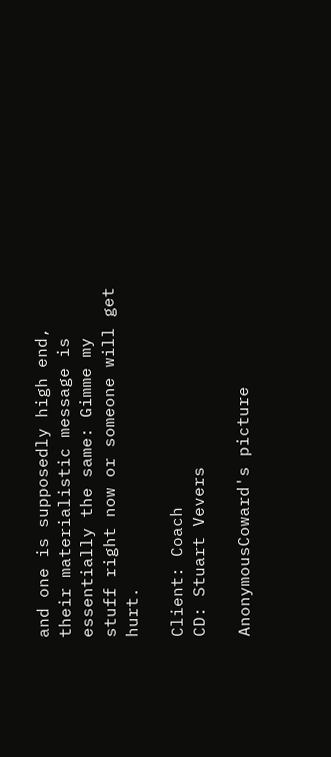and one is supposedly high end, their materialistic message is essentially the same: Gimme my stuff right now or someone will get hurt.

Client: Coach
CD: Stuart Vevers

AnonymousCoward's picture